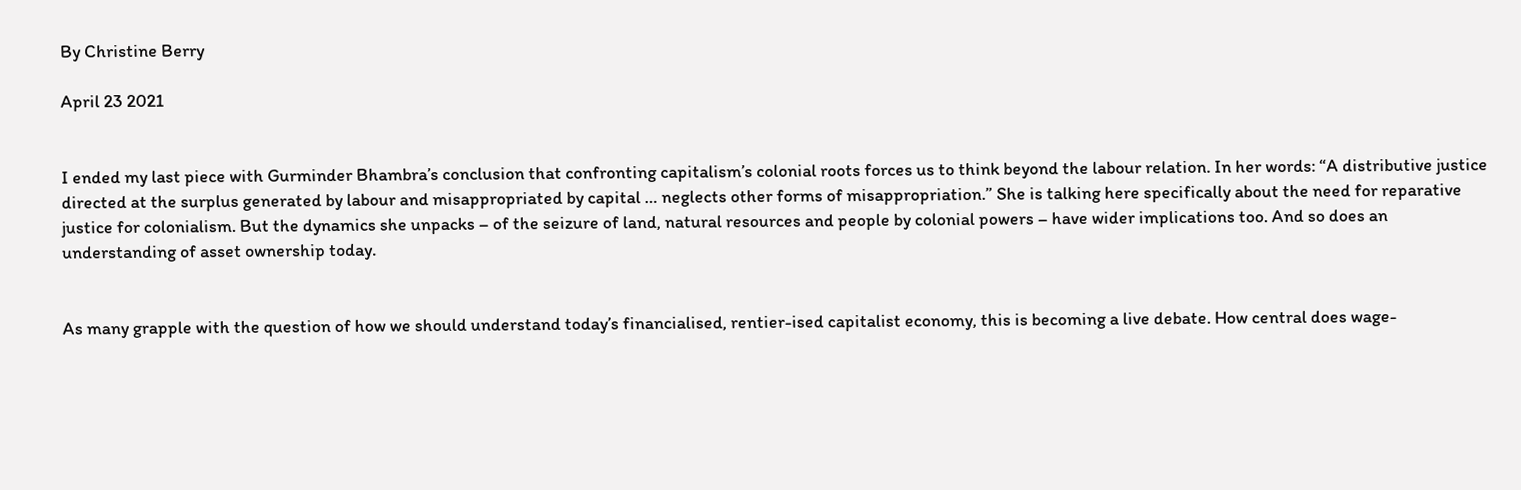By Christine Berry

April 23 2021


I ended my last piece with Gurminder Bhambra’s conclusion that confronting capitalism’s colonial roots forces us to think beyond the labour relation. In her words: “A distributive justice directed at the surplus generated by labour and misappropriated by capital … neglects other forms of misappropriation.” She is talking here specifically about the need for reparative justice for colonialism. But the dynamics she unpacks – of the seizure of land, natural resources and people by colonial powers – have wider implications too. And so does an understanding of asset ownership today.


As many grapple with the question of how we should understand today’s financialised, rentier-ised capitalist economy, this is becoming a live debate. How central does wage-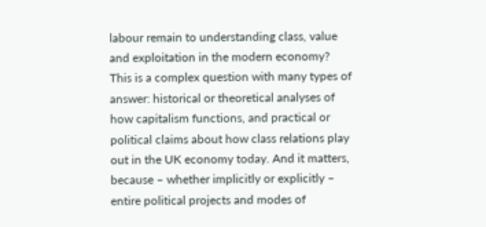labour remain to understanding class, value and exploitation in the modern economy? This is a complex question with many types of answer: historical or theoretical analyses of how capitalism functions, and practical or political claims about how class relations play out in the UK economy today. And it matters, because – whether implicitly or explicitly – entire political projects and modes of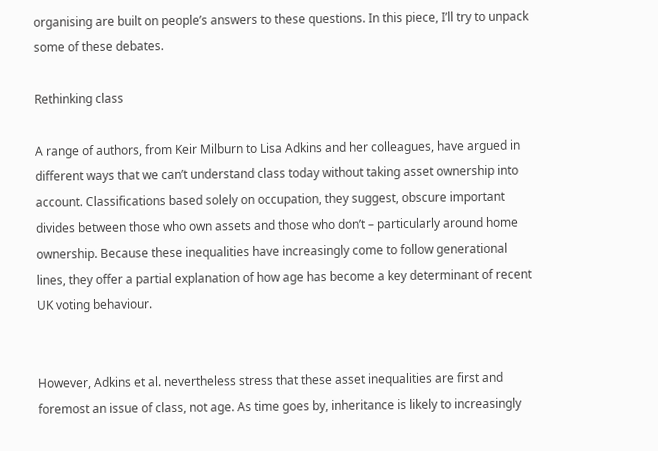organising are built on people’s answers to these questions. In this piece, I’ll try to unpack some of these debates.

Rethinking class

A range of authors, from Keir Milburn to Lisa Adkins and her colleagues, have argued in different ways that we can’t understand class today without taking asset ownership into account. Classifications based solely on occupation, they suggest, obscure important divides between those who own assets and those who don’t – particularly around home ownership. Because these inequalities have increasingly come to follow generational lines, they offer a partial explanation of how age has become a key determinant of recent UK voting behaviour.


However, Adkins et al. nevertheless stress that these asset inequalities are first and foremost an issue of class, not age. As time goes by, inheritance is likely to increasingly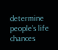determine people’s life chances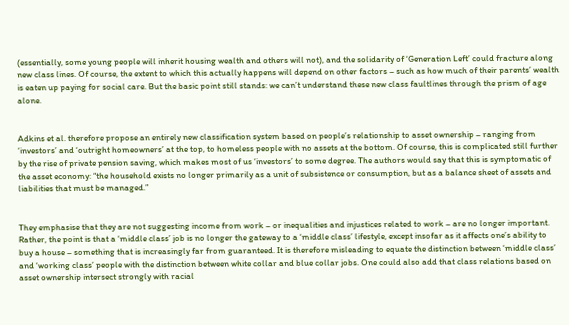(essentially, some young people will inherit housing wealth and others will not), and the solidarity of ‘Generation Left’ could fracture along new class lines. Of course, the extent to which this actually happens will depend on other factors – such as how much of their parents’ wealth is eaten up paying for social care. But the basic point still stands: we can’t understand these new class faultlines through the prism of age alone.


Adkins et al. therefore propose an entirely new classification system based on people’s relationship to asset ownership – ranging from ‘investors’ and ‘outright homeowners’ at the top, to homeless people with no assets at the bottom. Of course, this is complicated still further by the rise of private pension saving, which makes most of us ‘investors’ to some degree. The authors would say that this is symptomatic of the asset economy: “the household exists no longer primarily as a unit of subsistence or consumption, but as a balance sheet of assets and liabilities that must be managed.”


They emphasise that they are not suggesting income from work – or inequalities and injustices related to work – are no longer important. Rather, the point is that a ‘middle class’ job is no longer the gateway to a ‘middle class’ lifestyle, except insofar as it affects one’s ability to buy a house – something that is increasingly far from guaranteed. It is therefore misleading to equate the distinction between ‘middle class’ and ‘working class’ people with the distinction between white collar and blue collar jobs. One could also add that class relations based on asset ownership intersect strongly with racial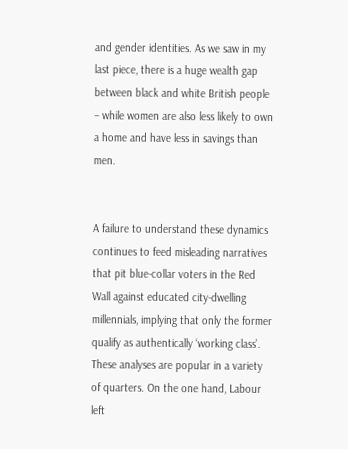and gender identities. As we saw in my last piece, there is a huge wealth gap between black and white British people – while women are also less likely to own a home and have less in savings than men.


A failure to understand these dynamics continues to feed misleading narratives that pit blue-collar voters in the Red Wall against educated city-dwelling millennials, implying that only the former qualify as authentically ‘working class’. These analyses are popular in a variety of quarters. On the one hand, Labour left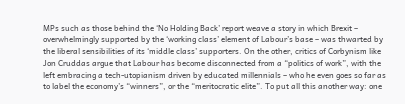MPs such as those behind the ‘No Holding Back’ report weave a story in which Brexit – overwhelmingly supported by the ‘working class’ element of Labour’s base – was thwarted by the liberal sensibilities of its ‘middle class’ supporters. On the other, critics of Corbynism like Jon Cruddas argue that Labour has become disconnected from a “politics of work”, with the left embracing a tech-utopianism driven by educated millennials – who he even goes so far as to label the economy’s “winners”, or the “meritocratic elite”. To put all this another way: one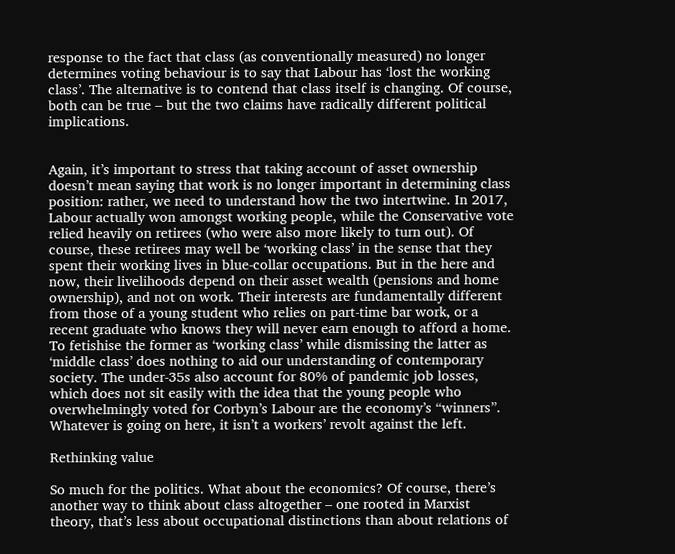response to the fact that class (as conventionally measured) no longer determines voting behaviour is to say that Labour has ‘lost the working class’. The alternative is to contend that class itself is changing. Of course, both can be true – but the two claims have radically different political implications.


Again, it’s important to stress that taking account of asset ownership doesn’t mean saying that work is no longer important in determining class position: rather, we need to understand how the two intertwine. In 2017, Labour actually won amongst working people, while the Conservative vote relied heavily on retirees (who were also more likely to turn out). Of course, these retirees may well be ‘working class’ in the sense that they spent their working lives in blue-collar occupations. But in the here and now, their livelihoods depend on their asset wealth (pensions and home ownership), and not on work. Their interests are fundamentally different from those of a young student who relies on part-time bar work, or a recent graduate who knows they will never earn enough to afford a home. To fetishise the former as ‘working class’ while dismissing the latter as ‘middle class’ does nothing to aid our understanding of contemporary society. The under-35s also account for 80% of pandemic job losses, which does not sit easily with the idea that the young people who overwhelmingly voted for Corbyn’s Labour are the economy’s “winners”. Whatever is going on here, it isn’t a workers’ revolt against the left.

Rethinking value

So much for the politics. What about the economics? Of course, there’s another way to think about class altogether – one rooted in Marxist theory, that’s less about occupational distinctions than about relations of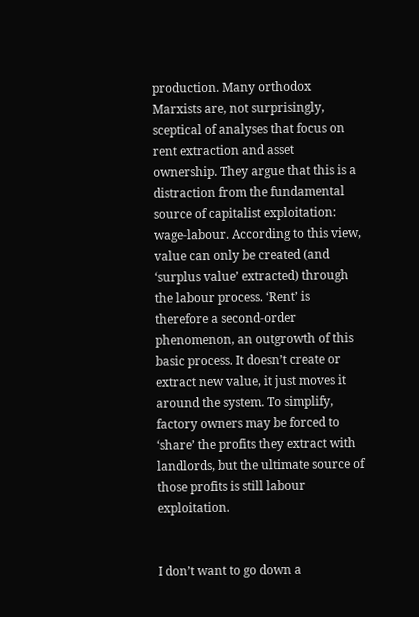production. Many orthodox Marxists are, not surprisingly, sceptical of analyses that focus on rent extraction and asset ownership. They argue that this is a distraction from the fundamental source of capitalist exploitation: wage-labour. According to this view, value can only be created (and ‘surplus value’ extracted) through the labour process. ‘Rent’ is therefore a second-order phenomenon, an outgrowth of this basic process. It doesn’t create or extract new value, it just moves it around the system. To simplify, factory owners may be forced to ‘share’ the profits they extract with landlords, but the ultimate source of those profits is still labour exploitation.


I don’t want to go down a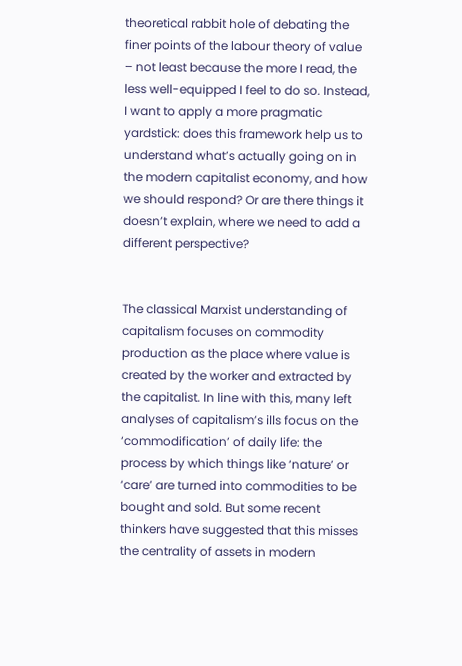theoretical rabbit hole of debating the finer points of the labour theory of value – not least because the more I read, the less well-equipped I feel to do so. Instead, I want to apply a more pragmatic yardstick: does this framework help us to understand what’s actually going on in the modern capitalist economy, and how we should respond? Or are there things it doesn’t explain, where we need to add a different perspective?


The classical Marxist understanding of capitalism focuses on commodity production as the place where value is created by the worker and extracted by the capitalist. In line with this, many left analyses of capitalism’s ills focus on the ‘commodification’ of daily life: the process by which things like ‘nature’ or ‘care’ are turned into commodities to be bought and sold. But some recent thinkers have suggested that this misses the centrality of assets in modern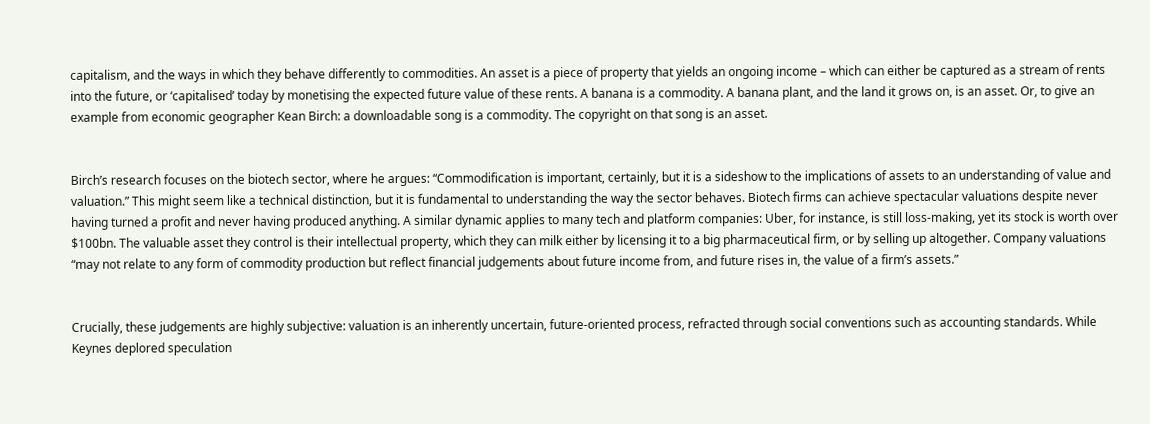capitalism, and the ways in which they behave differently to commodities. An asset is a piece of property that yields an ongoing income – which can either be captured as a stream of rents into the future, or ‘capitalised’ today by monetising the expected future value of these rents. A banana is a commodity. A banana plant, and the land it grows on, is an asset. Or, to give an example from economic geographer Kean Birch: a downloadable song is a commodity. The copyright on that song is an asset.


Birch’s research focuses on the biotech sector, where he argues: “Commodification is important, certainly, but it is a sideshow to the implications of assets to an understanding of value and valuation.” This might seem like a technical distinction, but it is fundamental to understanding the way the sector behaves. Biotech firms can achieve spectacular valuations despite never having turned a profit and never having produced anything. A similar dynamic applies to many tech and platform companies: Uber, for instance, is still loss-making, yet its stock is worth over $100bn. The valuable asset they control is their intellectual property, which they can milk either by licensing it to a big pharmaceutical firm, or by selling up altogether. Company valuations “may not relate to any form of commodity production but reflect financial judgements about future income from, and future rises in, the value of a firm’s assets.”


Crucially, these judgements are highly subjective: valuation is an inherently uncertain, future-oriented process, refracted through social conventions such as accounting standards. While Keynes deplored speculation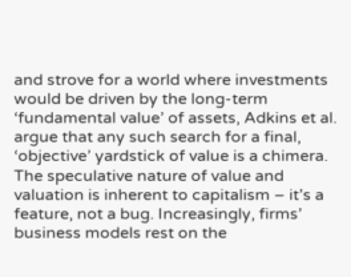and strove for a world where investments would be driven by the long-term ‘fundamental value’ of assets, Adkins et al. argue that any such search for a final, ‘objective’ yardstick of value is a chimera. The speculative nature of value and valuation is inherent to capitalism – it’s a feature, not a bug. Increasingly, firms’ business models rest on the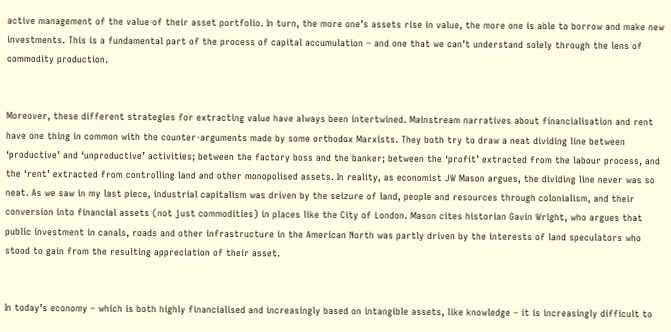active management of the value of their asset portfolio. In turn, the more one’s assets rise in value, the more one is able to borrow and make new investments. This is a fundamental part of the process of capital accumulation – and one that we can’t understand solely through the lens of commodity production.


Moreover, these different strategies for extracting value have always been intertwined. Mainstream narratives about financialisation and rent have one thing in common with the counter-arguments made by some orthodox Marxists. They both try to draw a neat dividing line between ‘productive’ and ‘unproductive’ activities; between the factory boss and the banker; between the ‘profit’ extracted from the labour process, and the ‘rent’ extracted from controlling land and other monopolised assets. In reality, as economist JW Mason argues, the dividing line never was so neat. As we saw in my last piece, industrial capitalism was driven by the seizure of land, people and resources through colonialism, and their conversion into financial assets (not just commodities) in places like the City of London. Mason cites historian Gavin Wright, who argues that public investment in canals, roads and other infrastructure in the American North was partly driven by the interests of land speculators who stood to gain from the resulting appreciation of their asset.


In today’s economy – which is both highly financialised and increasingly based on intangible assets, like knowledge – it is increasingly difficult to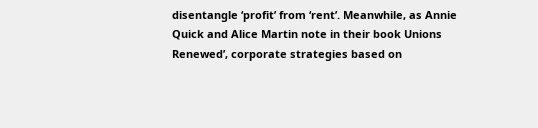disentangle ‘profit’ from ‘rent’. Meanwhile, as Annie Quick and Alice Martin note in their book Unions Renewed’, corporate strategies based on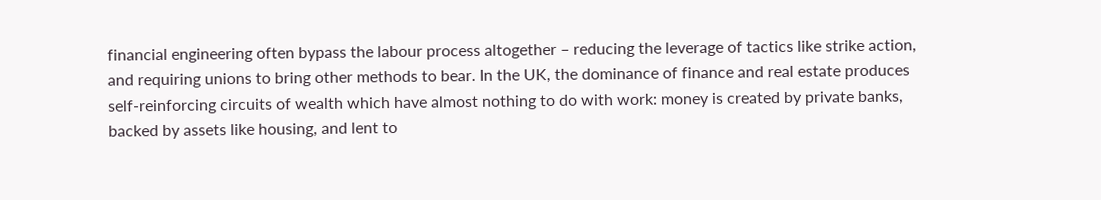financial engineering often bypass the labour process altogether – reducing the leverage of tactics like strike action, and requiring unions to bring other methods to bear. In the UK, the dominance of finance and real estate produces self-reinforcing circuits of wealth which have almost nothing to do with work: money is created by private banks, backed by assets like housing, and lent to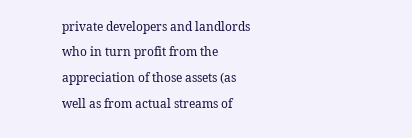private developers and landlords who in turn profit from the appreciation of those assets (as well as from actual streams of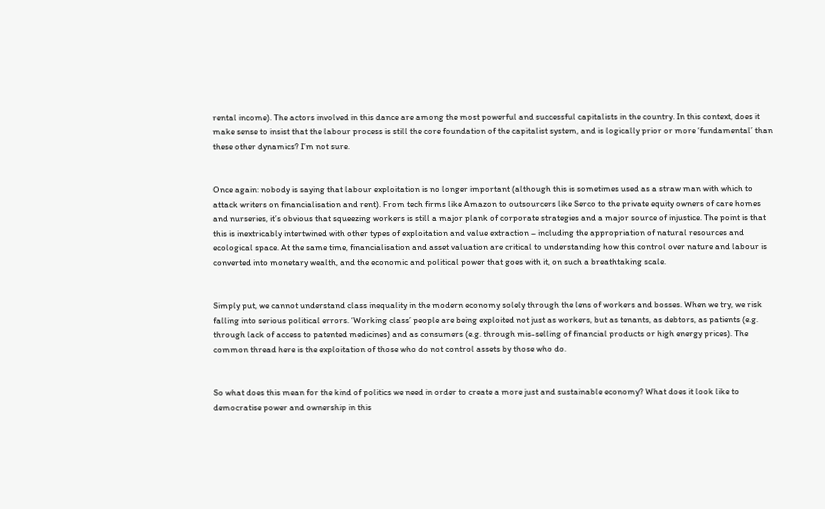rental income). The actors involved in this dance are among the most powerful and successful capitalists in the country. In this context, does it make sense to insist that the labour process is still the core foundation of the capitalist system, and is logically prior or more ‘fundamental’ than these other dynamics? I’m not sure.


Once again: nobody is saying that labour exploitation is no longer important (although this is sometimes used as a straw man with which to attack writers on financialisation and rent). From tech firms like Amazon to outsourcers like Serco to the private equity owners of care homes and nurseries, it’s obvious that squeezing workers is still a major plank of corporate strategies and a major source of injustice. The point is that this is inextricably intertwined with other types of exploitation and value extraction – including the appropriation of natural resources and ecological space. At the same time, financialisation and asset valuation are critical to understanding how this control over nature and labour is converted into monetary wealth, and the economic and political power that goes with it, on such a breathtaking scale.


Simply put, we cannot understand class inequality in the modern economy solely through the lens of workers and bosses. When we try, we risk falling into serious political errors. ‘Working class’ people are being exploited not just as workers, but as tenants, as debtors, as patients (e.g. through lack of access to patented medicines) and as consumers (e.g. through mis-selling of financial products or high energy prices). The common thread here is the exploitation of those who do not control assets by those who do.


So what does this mean for the kind of politics we need in order to create a more just and sustainable economy? What does it look like to democratise power and ownership in this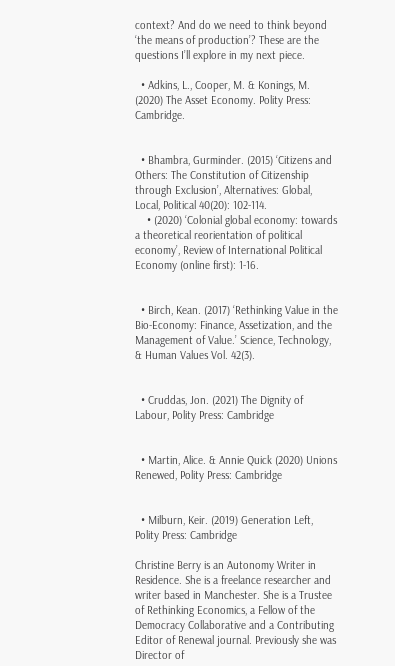context? And do we need to think beyond ‘the means of production’? These are the questions I’ll explore in my next piece.

  • Adkins, L., Cooper, M. & Konings, M. (2020) The Asset Economy. Polity Press: Cambridge.


  • Bhambra, Gurminder. (2015) ‘Citizens and Others: The Constitution of Citizenship through Exclusion’, Alternatives: Global, Local, Political 40(20): 102-114.
    • (2020) ‘Colonial global economy: towards a theoretical reorientation of political economy’, Review of International Political Economy (online first): 1-16.


  • Birch, Kean. (2017) ‘Rethinking Value in the Bio-Economy: Finance, Assetization, and the Management of Value.’ Science, Technology, & Human Values Vol. 42(3).


  • Cruddas, Jon. (2021) The Dignity of Labour, Polity Press: Cambridge


  • Martin, Alice. & Annie Quick (2020) Unions Renewed, Polity Press: Cambridge


  • Milburn, Keir. (2019) Generation Left, Polity Press: Cambridge

Christine Berry is an Autonomy Writer in Residence. She is a freelance researcher and writer based in Manchester. She is a Trustee of Rethinking Economics, a Fellow of the Democracy Collaborative and a Contributing Editor of Renewal journal. Previously she was Director of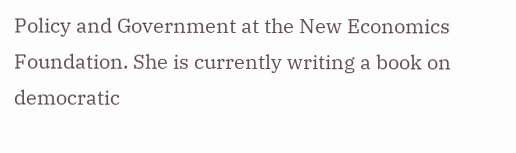Policy and Government at the New Economics Foundation. She is currently writing a book on democratic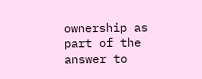ownership as part of the answer to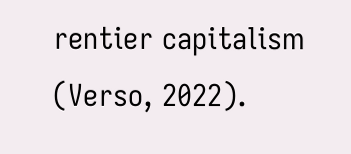rentier capitalism (Verso, 2022).